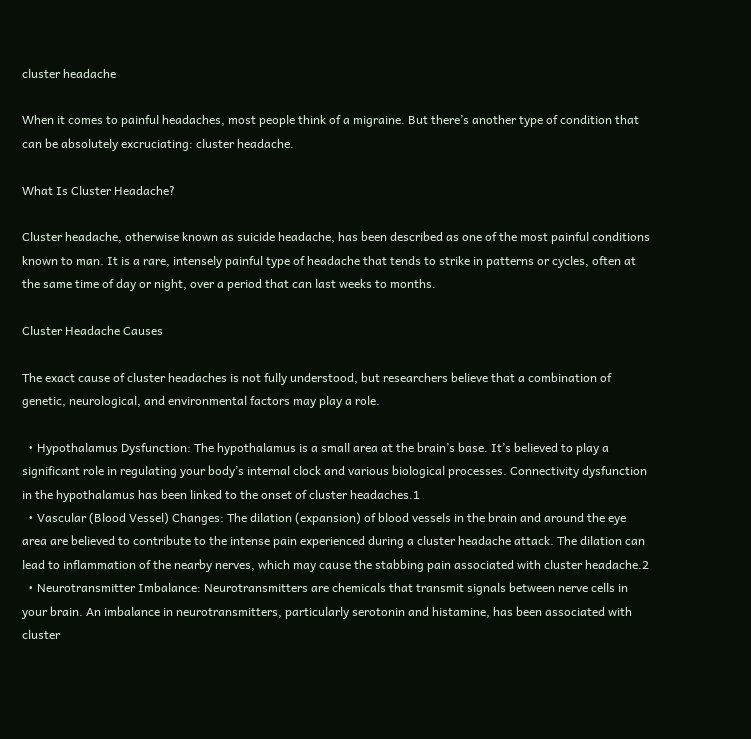cluster headache

When it comes to painful headaches, most people think of a migraine. But there’s another type of condition that can be absolutely excruciating: cluster headache.

What Is Cluster Headache?

Cluster headache, otherwise known as suicide headache, has been described as one of the most painful conditions known to man. It is a rare, intensely painful type of headache that tends to strike in patterns or cycles, often at the same time of day or night, over a period that can last weeks to months.

Cluster Headache Causes

The exact cause of cluster headaches is not fully understood, but researchers believe that a combination of genetic, neurological, and environmental factors may play a role.

  • Hypothalamus Dysfunction: The hypothalamus is a small area at the brain’s base. It’s believed to play a significant role in regulating your body’s internal clock and various biological processes. Connectivity dysfunction in the hypothalamus has been linked to the onset of cluster headaches.1
  • Vascular (Blood Vessel) Changes: The dilation (expansion) of blood vessels in the brain and around the eye area are believed to contribute to the intense pain experienced during a cluster headache attack. The dilation can lead to inflammation of the nearby nerves, which may cause the stabbing pain associated with cluster headache.2
  • Neurotransmitter Imbalance: Neurotransmitters are chemicals that transmit signals between nerve cells in your brain. An imbalance in neurotransmitters, particularly serotonin and histamine, has been associated with cluster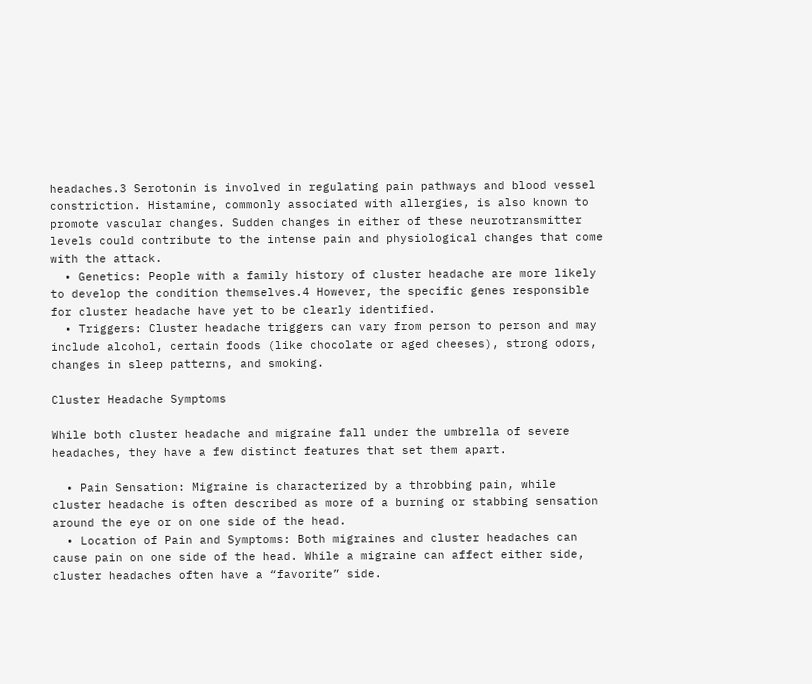headaches.3 Serotonin is involved in regulating pain pathways and blood vessel constriction. Histamine, commonly associated with allergies, is also known to promote vascular changes. Sudden changes in either of these neurotransmitter levels could contribute to the intense pain and physiological changes that come with the attack.
  • Genetics: People with a family history of cluster headache are more likely to develop the condition themselves.4 However, the specific genes responsible for cluster headache have yet to be clearly identified.
  • Triggers: Cluster headache triggers can vary from person to person and may include alcohol, certain foods (like chocolate or aged cheeses), strong odors, changes in sleep patterns, and smoking.

Cluster Headache Symptoms

While both cluster headache and migraine fall under the umbrella of severe headaches, they have a few distinct features that set them apart.

  • Pain Sensation: Migraine is characterized by a throbbing pain, while cluster headache is often described as more of a burning or stabbing sensation around the eye or on one side of the head.
  • Location of Pain and Symptoms: Both migraines and cluster headaches can cause pain on one side of the head. While a migraine can affect either side, cluster headaches often have a “favorite” side.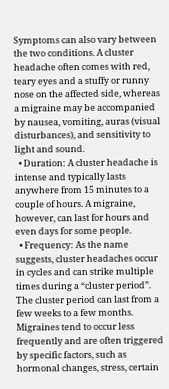Symptoms can also vary between the two conditions. A cluster headache often comes with red, teary eyes and a stuffy or runny nose on the affected side, whereas a migraine may be accompanied by nausea, vomiting, auras (visual disturbances), and sensitivity to light and sound.
  • Duration: A cluster headache is intense and typically lasts anywhere from 15 minutes to a couple of hours. A migraine, however, can last for hours and even days for some people.
  • Frequency: As the name suggests, cluster headaches occur in cycles and can strike multiple times during a “cluster period”. The cluster period can last from a few weeks to a few months. Migraines tend to occur less frequently and are often triggered by specific factors, such as hormonal changes, stress, certain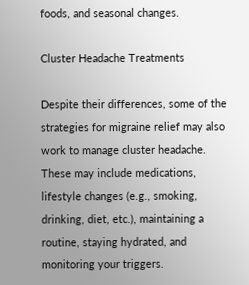foods, and seasonal changes.

Cluster Headache Treatments

Despite their differences, some of the strategies for migraine relief may also work to manage cluster headache. These may include medications, lifestyle changes (e.g., smoking, drinking, diet, etc.), maintaining a routine, staying hydrated, and monitoring your triggers.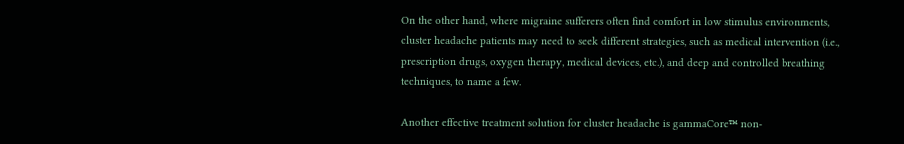On the other hand, where migraine sufferers often find comfort in low stimulus environments, cluster headache patients may need to seek different strategies, such as medical intervention (i.e., prescription drugs, oxygen therapy, medical devices, etc.), and deep and controlled breathing techniques, to name a few.

Another effective treatment solution for cluster headache is gammaCore™ non-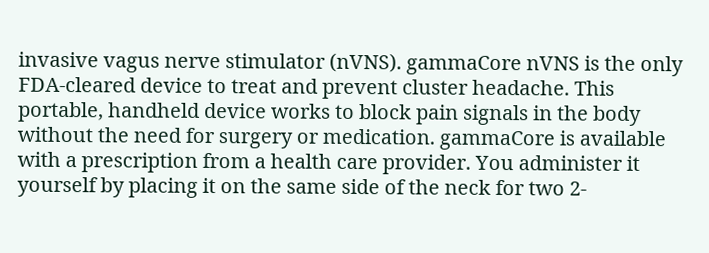invasive vagus nerve stimulator (nVNS). gammaCore nVNS is the only FDA-cleared device to treat and prevent cluster headache. This portable, handheld device works to block pain signals in the body without the need for surgery or medication. gammaCore is available with a prescription from a health care provider. You administer it yourself by placing it on the same side of the neck for two 2-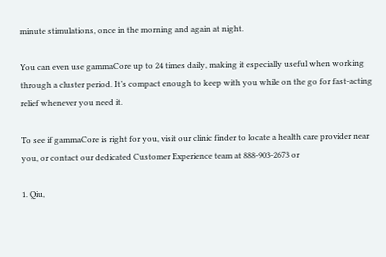minute stimulations, once in the morning and again at night.

You can even use gammaCore up to 24 times daily, making it especially useful when working through a cluster period. It’s compact enough to keep with you while on the go for fast-acting relief whenever you need it.

To see if gammaCore is right for you, visit our clinic finder to locate a health care provider near you, or contact our dedicated Customer Experience team at 888-903-2673 or

1. Qiu,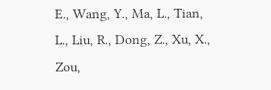E., Wang, Y., Ma, L., Tian, L., Liu, R., Dong, Z., Xu, X., Zou,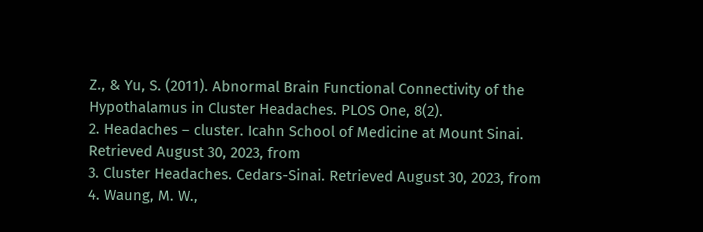Z., & Yu, S. (2011). Abnormal Brain Functional Connectivity of the Hypothalamus in Cluster Headaches. PLOS One, 8(2).
2. Headaches – cluster. Icahn School of Medicine at Mount Sinai. Retrieved August 30, 2023, from
3. Cluster Headaches. Cedars-Sinai. Retrieved August 30, 2023, from
4. Waung, M. W.,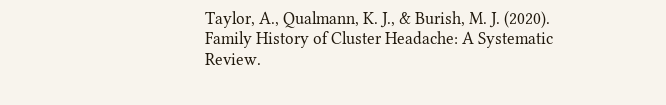Taylor, A., Qualmann, K. J., & Burish, M. J. (2020). Family History of Cluster Headache: A Systematic Review.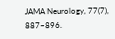JAMA Neurology, 77(7), 887–896.